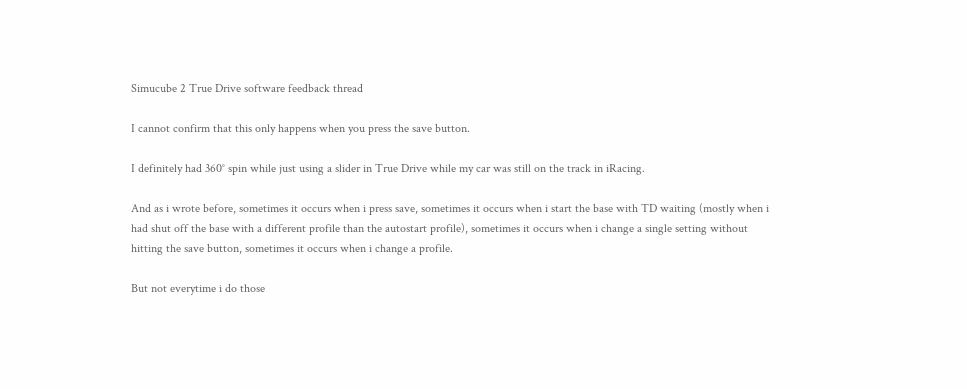Simucube 2 True Drive software feedback thread

I cannot confirm that this only happens when you press the save button.

I definitely had 360° spin while just using a slider in True Drive while my car was still on the track in iRacing.

And as i wrote before, sometimes it occurs when i press save, sometimes it occurs when i start the base with TD waiting (mostly when i had shut off the base with a different profile than the autostart profile), sometimes it occurs when i change a single setting without hitting the save button, sometimes it occurs when i change a profile.

But not everytime i do those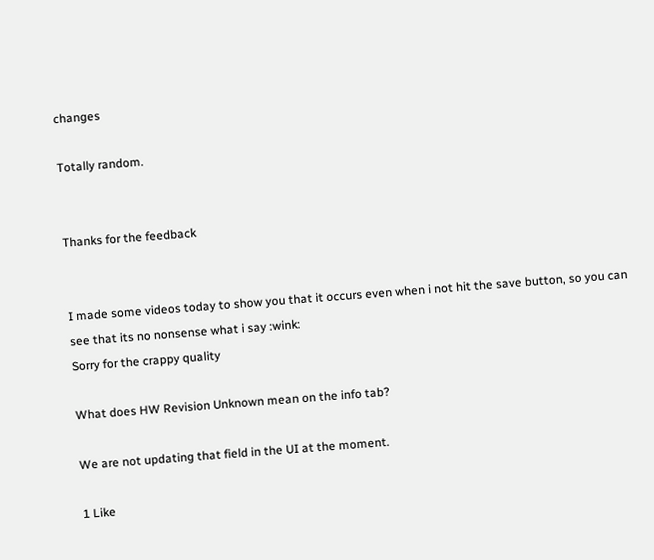changes

Totally random.


Thanks for the feedback


I made some videos today to show you that it occurs even when i not hit the save button, so you can see that its no nonsense what i say :wink:
Sorry for the crappy quality

What does HW Revision Unknown mean on the info tab?

We are not updating that field in the UI at the moment.

1 Like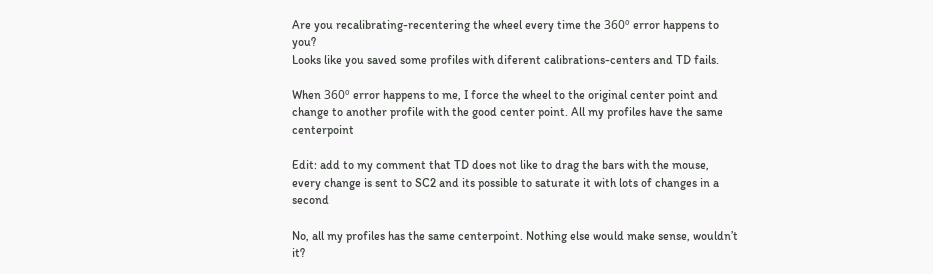Are you recalibrating-recentering the wheel every time the 360º error happens to you?
Looks like you saved some profiles with diferent calibrations-centers and TD fails.

When 360º error happens to me, I force the wheel to the original center point and change to another profile with the good center point. All my profiles have the same centerpoint

Edit: add to my comment that TD does not like to drag the bars with the mouse, every change is sent to SC2 and its possible to saturate it with lots of changes in a second

No, all my profiles has the same centerpoint. Nothing else would make sense, wouldn’t it?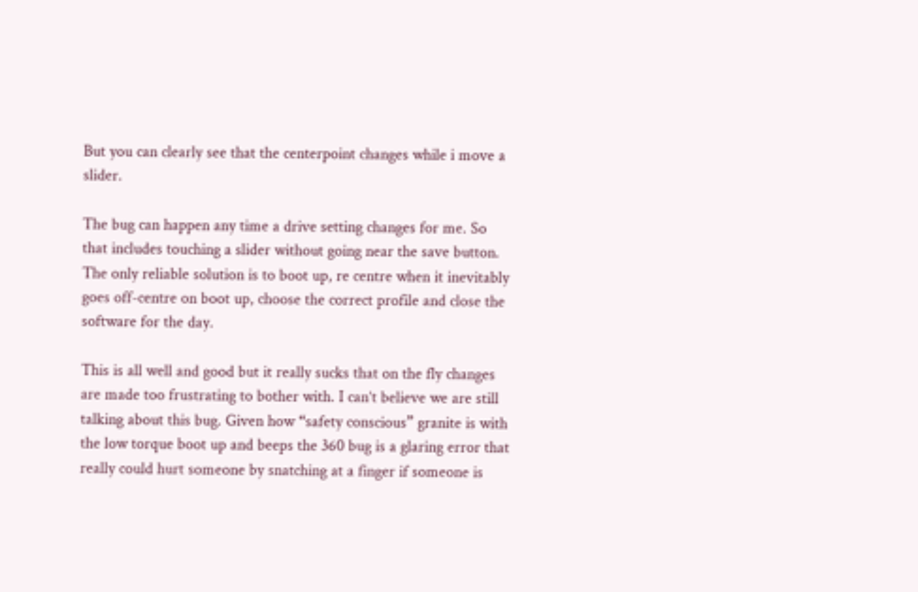But you can clearly see that the centerpoint changes while i move a slider.

The bug can happen any time a drive setting changes for me. So that includes touching a slider without going near the save button. The only reliable solution is to boot up, re centre when it inevitably goes off-centre on boot up, choose the correct profile and close the software for the day.

This is all well and good but it really sucks that on the fly changes are made too frustrating to bother with. I can’t believe we are still talking about this bug. Given how “safety conscious” granite is with the low torque boot up and beeps the 360 bug is a glaring error that really could hurt someone by snatching at a finger if someone is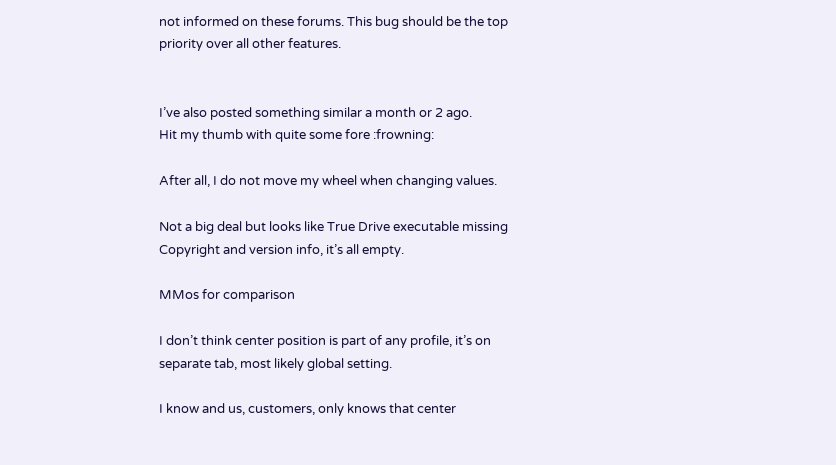not informed on these forums. This bug should be the top priority over all other features.


I’ve also posted something similar a month or 2 ago.
Hit my thumb with quite some fore :frowning:

After all, I do not move my wheel when changing values.

Not a big deal but looks like True Drive executable missing Copyright and version info, it’s all empty.

MMos for comparison

I don’t think center position is part of any profile, it’s on separate tab, most likely global setting.

I know and us, customers, only knows that center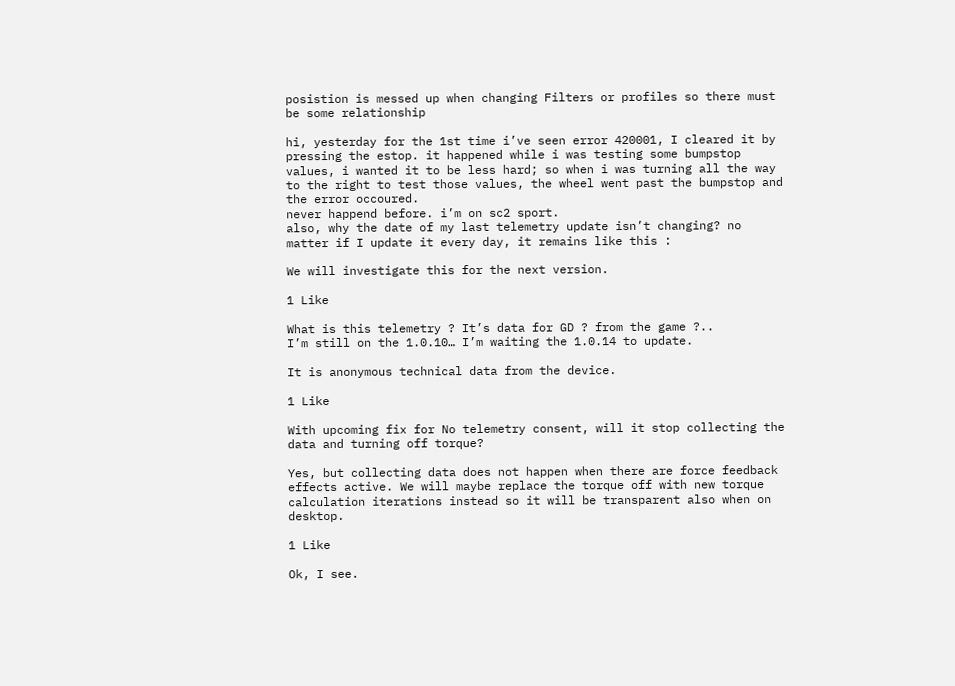posistion is messed up when changing Filters or profiles so there must be some relationship

hi, yesterday for the 1st time i’ve seen error 420001, I cleared it by pressing the estop. it happened while i was testing some bumpstop values, i wanted it to be less hard; so when i was turning all the way to the right to test those values, the wheel went past the bumpstop and the error occoured.
never happend before. i’m on sc2 sport.
also, why the date of my last telemetry update isn’t changing? no matter if I update it every day, it remains like this :

We will investigate this for the next version.

1 Like

What is this telemetry ? It’s data for GD ? from the game ?..
I’m still on the 1.0.10… I’m waiting the 1.0.14 to update.

It is anonymous technical data from the device.

1 Like

With upcoming fix for No telemetry consent, will it stop collecting the data and turning off torque?

Yes, but collecting data does not happen when there are force feedback effects active. We will maybe replace the torque off with new torque calculation iterations instead so it will be transparent also when on desktop.

1 Like

Ok, I see.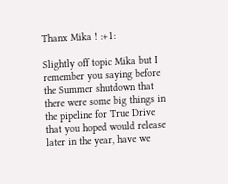Thanx Mika ! :+1:

Slightly off topic Mika but I remember you saying before the Summer shutdown that there were some big things in the pipeline for True Drive that you hoped would release later in the year, have we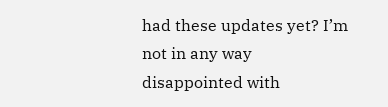had these updates yet? I’m not in any way disappointed with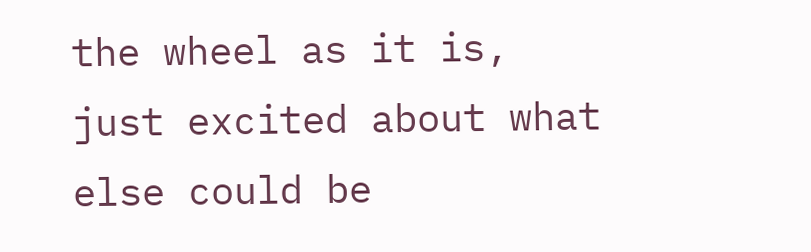the wheel as it is, just excited about what else could be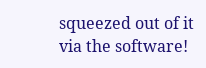squeezed out of it via the software!